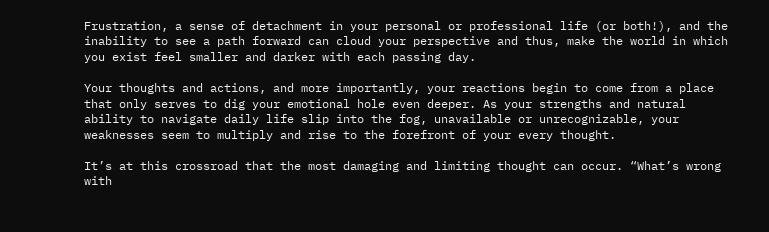Frustration, a sense of detachment in your personal or professional life (or both!), and the inability to see a path forward can cloud your perspective and thus, make the world in which you exist feel smaller and darker with each passing day.

Your thoughts and actions, and more importantly, your reactions begin to come from a place that only serves to dig your emotional hole even deeper. As your strengths and natural ability to navigate daily life slip into the fog, unavailable or unrecognizable, your weaknesses seem to multiply and rise to the forefront of your every thought.

It’s at this crossroad that the most damaging and limiting thought can occur. “What’s wrong with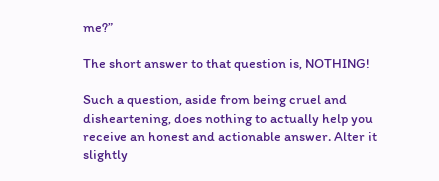me?”

The short answer to that question is, NOTHING!

Such a question, aside from being cruel and disheartening, does nothing to actually help you receive an honest and actionable answer. Alter it slightly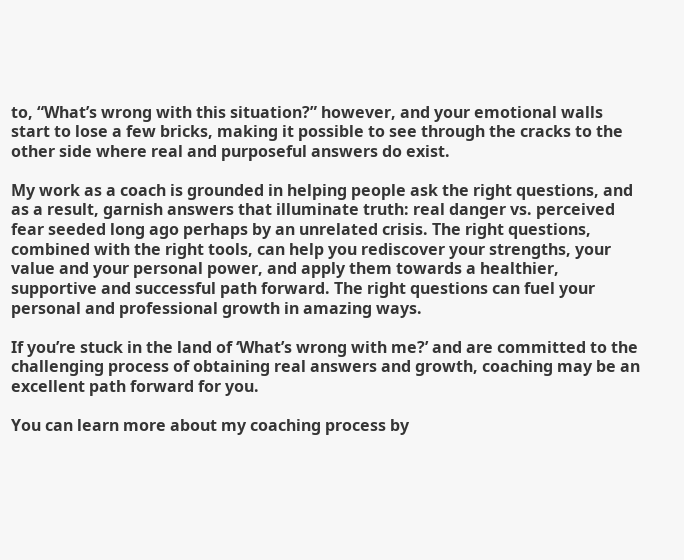to, “What’s wrong with this situation?” however, and your emotional walls start to lose a few bricks, making it possible to see through the cracks to the other side where real and purposeful answers do exist.

My work as a coach is grounded in helping people ask the right questions, and as a result, garnish answers that illuminate truth: real danger vs. perceived fear seeded long ago perhaps by an unrelated crisis. The right questions, combined with the right tools, can help you rediscover your strengths, your value and your personal power, and apply them towards a healthier, supportive and successful path forward. The right questions can fuel your personal and professional growth in amazing ways.

If you’re stuck in the land of ‘What’s wrong with me?’ and are committed to the challenging process of obtaining real answers and growth, coaching may be an excellent path forward for you.

You can learn more about my coaching process by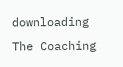downloading The Coaching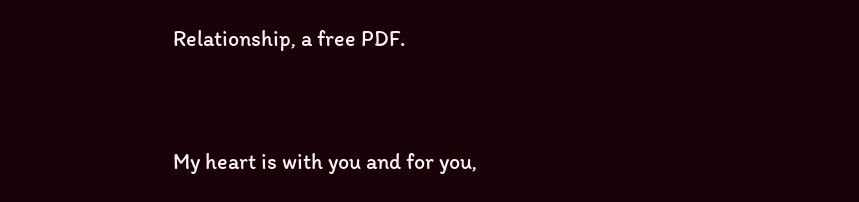Relationship, a free PDF.



My heart is with you and for you,